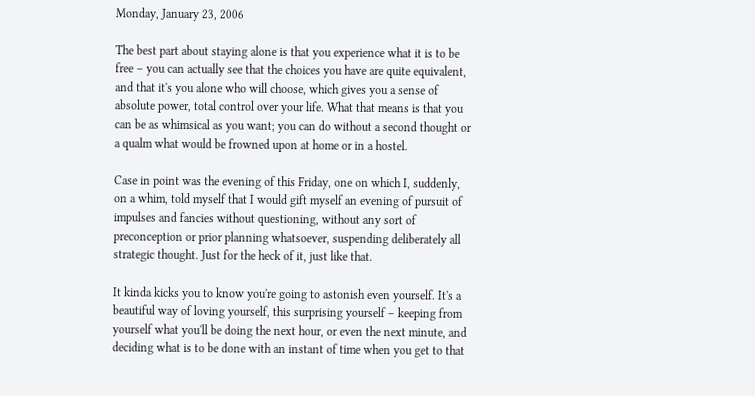Monday, January 23, 2006

The best part about staying alone is that you experience what it is to be free – you can actually see that the choices you have are quite equivalent, and that it's you alone who will choose, which gives you a sense of absolute power, total control over your life. What that means is that you can be as whimsical as you want; you can do without a second thought or a qualm what would be frowned upon at home or in a hostel.

Case in point was the evening of this Friday, one on which I, suddenly, on a whim, told myself that I would gift myself an evening of pursuit of impulses and fancies without questioning, without any sort of preconception or prior planning whatsoever, suspending deliberately all strategic thought. Just for the heck of it, just like that.

It kinda kicks you to know you're going to astonish even yourself. It's a beautiful way of loving yourself, this surprising yourself – keeping from yourself what you'll be doing the next hour, or even the next minute, and deciding what is to be done with an instant of time when you get to that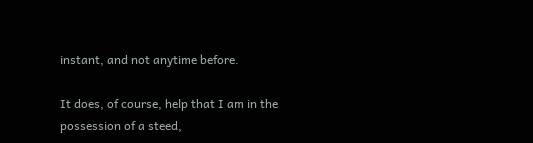instant, and not anytime before.

It does, of course, help that I am in the possession of a steed,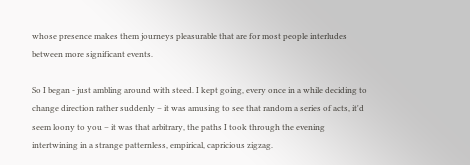whose presence makes them journeys pleasurable that are for most people interludes between more significant events.

So I began - just ambling around with steed. I kept going, every once in a while deciding to change direction rather suddenly – it was amusing to see that random a series of acts, it'd seem loony to you – it was that arbitrary, the paths I took through the evening intertwining in a strange patternless, empirical, capricious zigzag.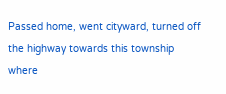Passed home, went cityward, turned off the highway towards this township where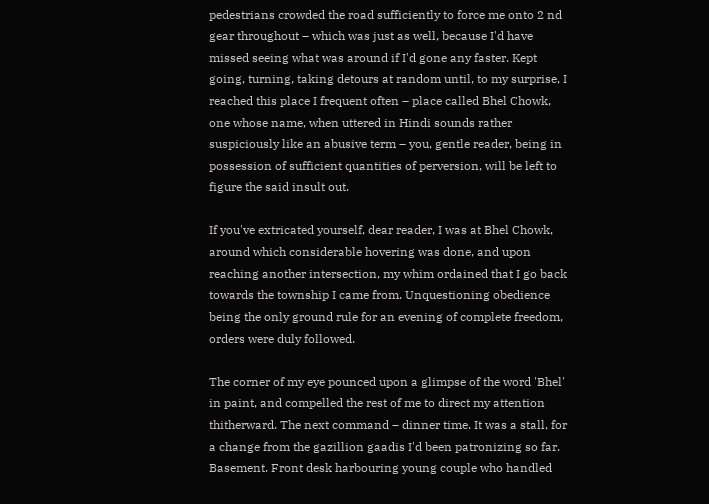pedestrians crowded the road sufficiently to force me onto 2 nd gear throughout – which was just as well, because I'd have missed seeing what was around if I'd gone any faster. Kept going, turning, taking detours at random until, to my surprise, I reached this place I frequent often – place called Bhel Chowk, one whose name, when uttered in Hindi sounds rather suspiciously like an abusive term – you, gentle reader, being in possession of sufficient quantities of perversion, will be left to figure the said insult out.

If you've extricated yourself, dear reader, I was at Bhel Chowk, around which considerable hovering was done, and upon reaching another intersection, my whim ordained that I go back towards the township I came from. Unquestioning obedience being the only ground rule for an evening of complete freedom, orders were duly followed.

The corner of my eye pounced upon a glimpse of the word 'Bhel' in paint, and compelled the rest of me to direct my attention thitherward. The next command – dinner time. It was a stall, for a change from the gazillion gaadis I'd been patronizing so far. Basement. Front desk harbouring young couple who handled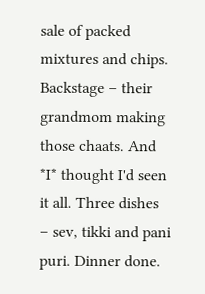sale of packed mixtures and chips. Backstage – their grandmom making those chaats. And *I* thought I'd seen it all. Three dishes – sev, tikki and pani puri. Dinner done.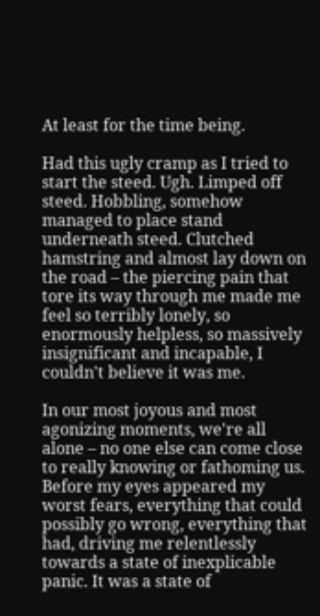At least for the time being.

Had this ugly cramp as I tried to start the steed. Ugh. Limped off steed. Hobbling, somehow managed to place stand underneath steed. Clutched hamstring and almost lay down on the road – the piercing pain that tore its way through me made me feel so terribly lonely, so enormously helpless, so massively insignificant and incapable, I couldn't believe it was me.

In our most joyous and most agonizing moments, we're all alone – no one else can come close to really knowing or fathoming us. Before my eyes appeared my worst fears, everything that could possibly go wrong, everything that had, driving me relentlessly towards a state of inexplicable panic. It was a state of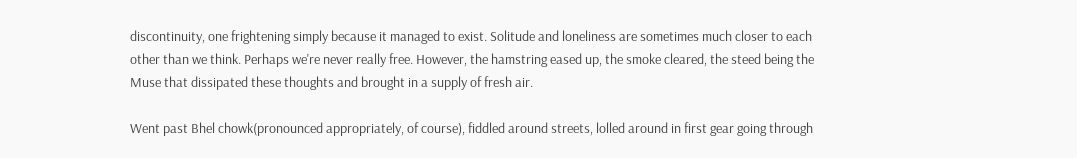discontinuity, one frightening simply because it managed to exist. Solitude and loneliness are sometimes much closer to each other than we think. Perhaps we're never really free. However, the hamstring eased up, the smoke cleared, the steed being the Muse that dissipated these thoughts and brought in a supply of fresh air.

Went past Bhel chowk(pronounced appropriately, of course), fiddled around streets, lolled around in first gear going through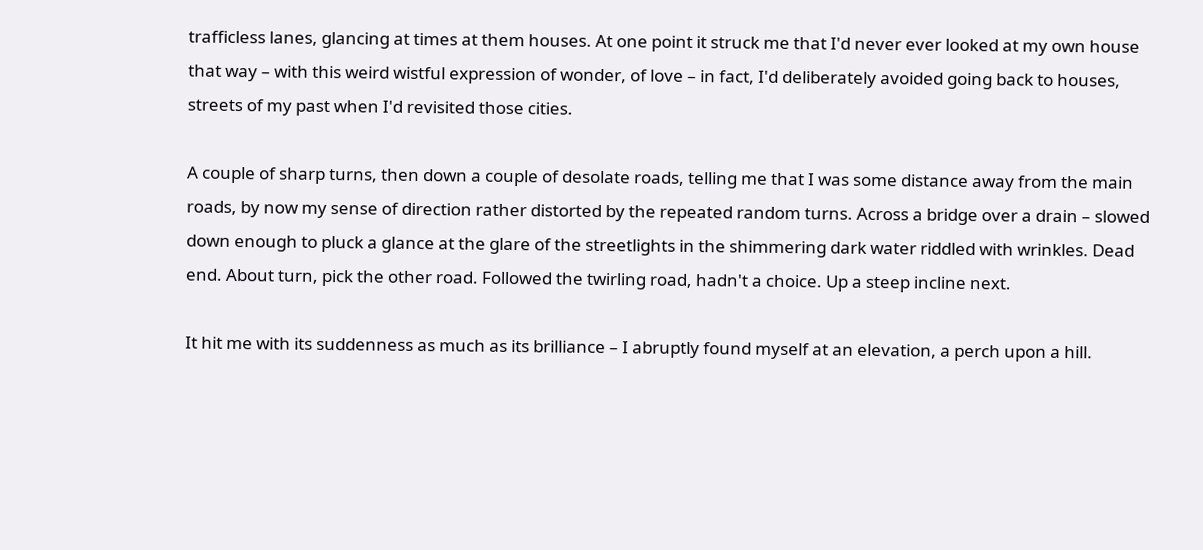trafficless lanes, glancing at times at them houses. At one point it struck me that I'd never ever looked at my own house that way – with this weird wistful expression of wonder, of love – in fact, I'd deliberately avoided going back to houses, streets of my past when I'd revisited those cities.

A couple of sharp turns, then down a couple of desolate roads, telling me that I was some distance away from the main roads, by now my sense of direction rather distorted by the repeated random turns. Across a bridge over a drain – slowed down enough to pluck a glance at the glare of the streetlights in the shimmering dark water riddled with wrinkles. Dead end. About turn, pick the other road. Followed the twirling road, hadn't a choice. Up a steep incline next.

It hit me with its suddenness as much as its brilliance – I abruptly found myself at an elevation, a perch upon a hill.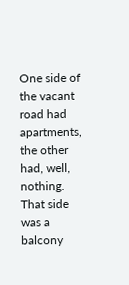One side of the vacant road had apartments, the other had, well, nothing. That side was a balcony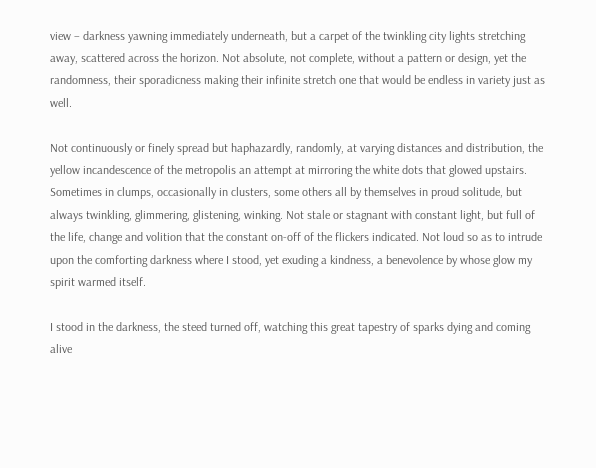view – darkness yawning immediately underneath, but a carpet of the twinkling city lights stretching away, scattered across the horizon. Not absolute, not complete, without a pattern or design, yet the randomness, their sporadicness making their infinite stretch one that would be endless in variety just as well.

Not continuously or finely spread but haphazardly, randomly, at varying distances and distribution, the yellow incandescence of the metropolis an attempt at mirroring the white dots that glowed upstairs. Sometimes in clumps, occasionally in clusters, some others all by themselves in proud solitude, but always twinkling, glimmering, glistening, winking. Not stale or stagnant with constant light, but full of the life, change and volition that the constant on-off of the flickers indicated. Not loud so as to intrude upon the comforting darkness where I stood, yet exuding a kindness, a benevolence by whose glow my spirit warmed itself.

I stood in the darkness, the steed turned off, watching this great tapestry of sparks dying and coming alive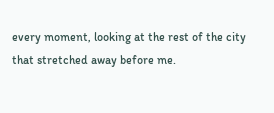every moment, looking at the rest of the city that stretched away before me.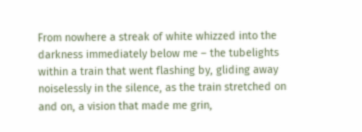From nowhere a streak of white whizzed into the darkness immediately below me – the tubelights within a train that went flashing by, gliding away noiselessly in the silence, as the train stretched on and on, a vision that made me grin,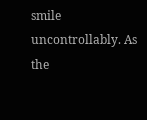smile uncontrollably. As the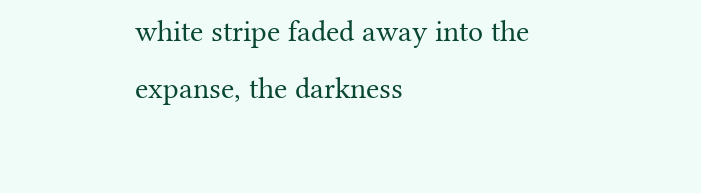white stripe faded away into the expanse, the darkness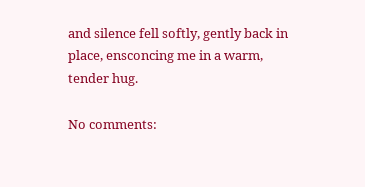and silence fell softly, gently back in place, ensconcing me in a warm, tender hug.

No comments: